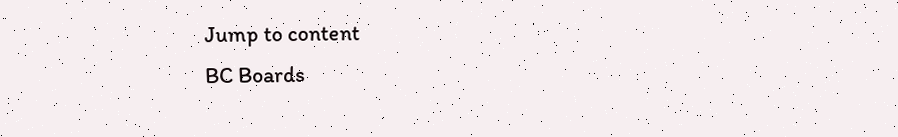Jump to content
BC Boards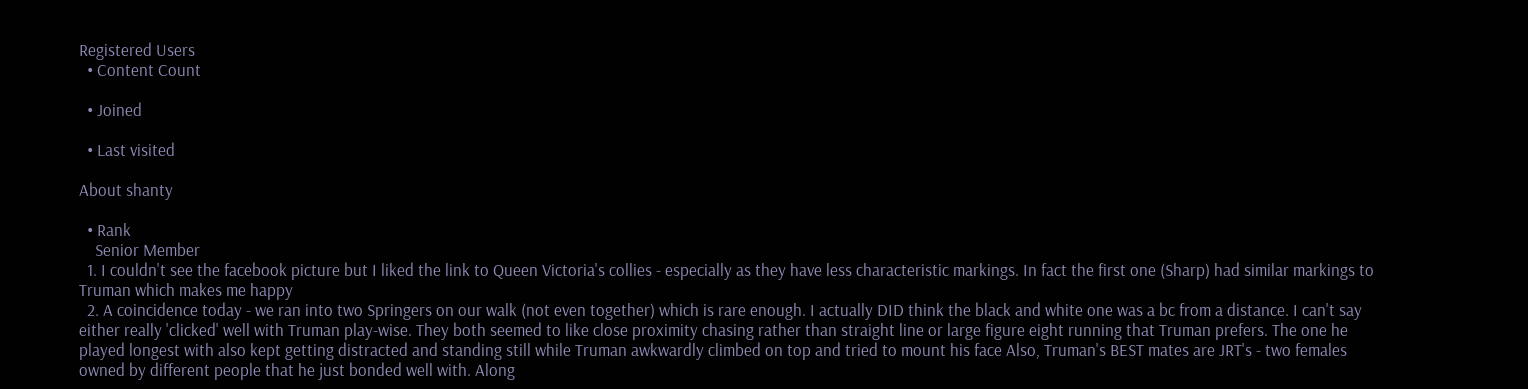Registered Users
  • Content Count

  • Joined

  • Last visited

About shanty

  • Rank
    Senior Member
  1. I couldn't see the facebook picture but I liked the link to Queen Victoria's collies - especially as they have less characteristic markings. In fact the first one (Sharp) had similar markings to Truman which makes me happy
  2. A coincidence today - we ran into two Springers on our walk (not even together) which is rare enough. I actually DID think the black and white one was a bc from a distance. I can't say either really 'clicked' well with Truman play-wise. They both seemed to like close proximity chasing rather than straight line or large figure eight running that Truman prefers. The one he played longest with also kept getting distracted and standing still while Truman awkwardly climbed on top and tried to mount his face Also, Truman's BEST mates are JRT's - two females owned by different people that he just bonded well with. Along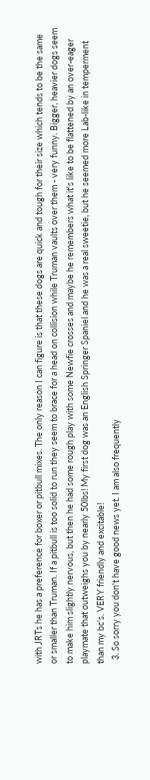with JRTs he has a preference for boxer or pitbull mixes. The only reason I can figure is that these dogs are quick and tough for their size which tends to be the same or smaller than Truman. If a pitbull is too solid to run they seem to brace for a head on collision while Truman vaults over them - very funny. Bigger, heavier dogs seem to make him slightly nervous, but then he had some rough play with some Newfie crosses and maybe he remembers what it's like to be flattened by an over-eager playmate that outweighs you by nearly 50lbs! My first dog was an English Springer Spaniel and he was a real sweetie, but he seemed more Lab-like in temperment than my bc's. VERY friendly and excitable!
  3. So sorry you don't have good news yet. I am also frequently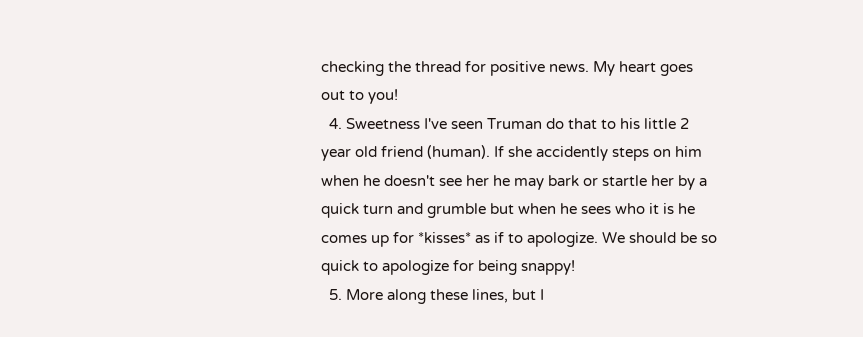checking the thread for positive news. My heart goes out to you!
  4. Sweetness I've seen Truman do that to his little 2 year old friend (human). If she accidently steps on him when he doesn't see her he may bark or startle her by a quick turn and grumble but when he sees who it is he comes up for *kisses* as if to apologize. We should be so quick to apologize for being snappy!
  5. More along these lines, but I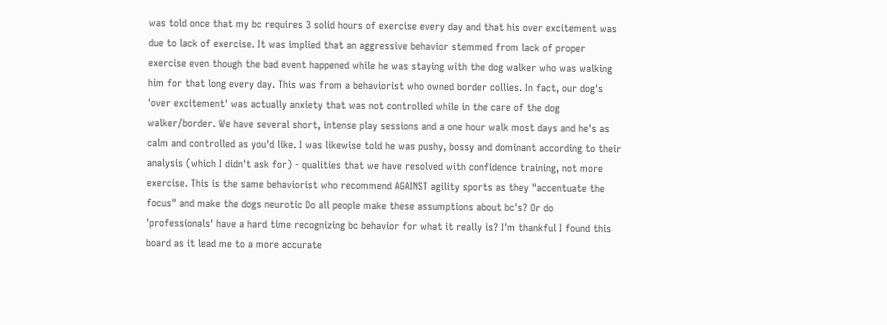was told once that my bc requires 3 solid hours of exercise every day and that his over excitement was due to lack of exercise. It was implied that an aggressive behavior stemmed from lack of proper exercise even though the bad event happened while he was staying with the dog walker who was walking him for that long every day. This was from a behaviorist who owned border collies. In fact, our dog's 'over excitement' was actually anxiety that was not controlled while in the care of the dog walker/border. We have several short, intense play sessions and a one hour walk most days and he's as calm and controlled as you'd like. I was likewise told he was pushy, bossy and dominant according to their analysis (which I didn't ask for) - qualities that we have resolved with confidence training, not more exercise. This is the same behaviorist who recommend AGAINST agility sports as they "accentuate the focus" and make the dogs neurotic Do all people make these assumptions about bc's? Or do 'professionals' have a hard time recognizing bc behavior for what it really is? I'm thankful I found this board as it lead me to a more accurate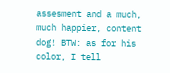assesment and a much, much happier, content dog! BTW: as for his color, I tell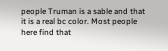people Truman is a sable and that it is a real bc color. Most people here find that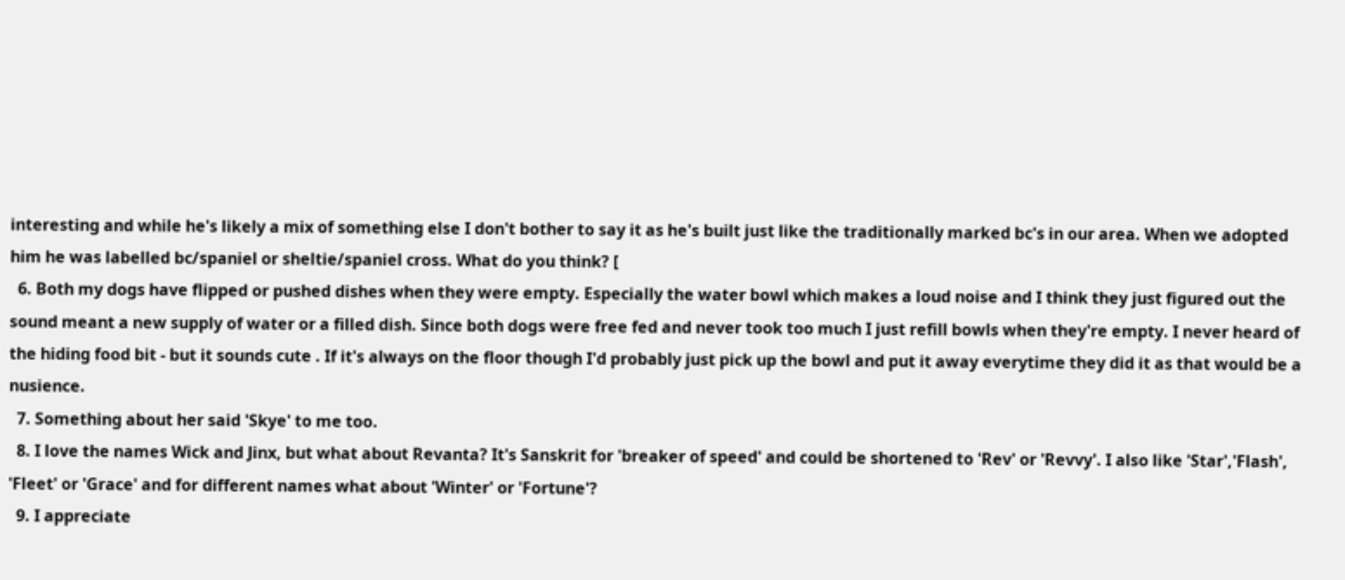interesting and while he's likely a mix of something else I don't bother to say it as he's built just like the traditionally marked bc's in our area. When we adopted him he was labelled bc/spaniel or sheltie/spaniel cross. What do you think? [
  6. Both my dogs have flipped or pushed dishes when they were empty. Especially the water bowl which makes a loud noise and I think they just figured out the sound meant a new supply of water or a filled dish. Since both dogs were free fed and never took too much I just refill bowls when they're empty. I never heard of the hiding food bit - but it sounds cute . If it's always on the floor though I'd probably just pick up the bowl and put it away everytime they did it as that would be a nusience.
  7. Something about her said 'Skye' to me too.
  8. I love the names Wick and Jinx, but what about Revanta? It's Sanskrit for 'breaker of speed' and could be shortened to 'Rev' or 'Revvy'. I also like 'Star','Flash', 'Fleet' or 'Grace' and for different names what about 'Winter' or 'Fortune'?
  9. I appreciate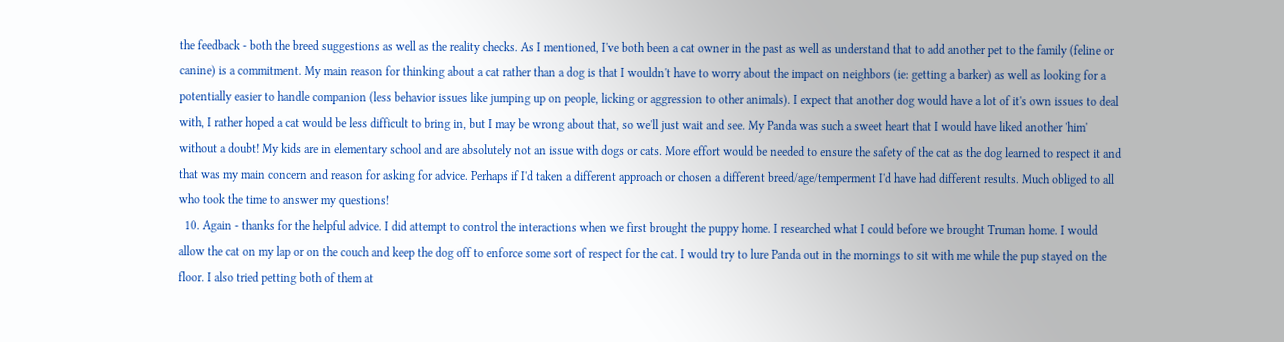the feedback - both the breed suggestions as well as the reality checks. As I mentioned, I've both been a cat owner in the past as well as understand that to add another pet to the family (feline or canine) is a commitment. My main reason for thinking about a cat rather than a dog is that I wouldn't have to worry about the impact on neighbors (ie: getting a barker) as well as looking for a potentially easier to handle companion (less behavior issues like jumping up on people, licking or aggression to other animals). I expect that another dog would have a lot of it's own issues to deal with, I rather hoped a cat would be less difficult to bring in, but I may be wrong about that, so we'll just wait and see. My Panda was such a sweet heart that I would have liked another 'him' without a doubt! My kids are in elementary school and are absolutely not an issue with dogs or cats. More effort would be needed to ensure the safety of the cat as the dog learned to respect it and that was my main concern and reason for asking for advice. Perhaps if I'd taken a different approach or chosen a different breed/age/temperment I'd have had different results. Much obliged to all who took the time to answer my questions!
  10. Again - thanks for the helpful advice. I did attempt to control the interactions when we first brought the puppy home. I researched what I could before we brought Truman home. I would allow the cat on my lap or on the couch and keep the dog off to enforce some sort of respect for the cat. I would try to lure Panda out in the mornings to sit with me while the pup stayed on the floor. I also tried petting both of them at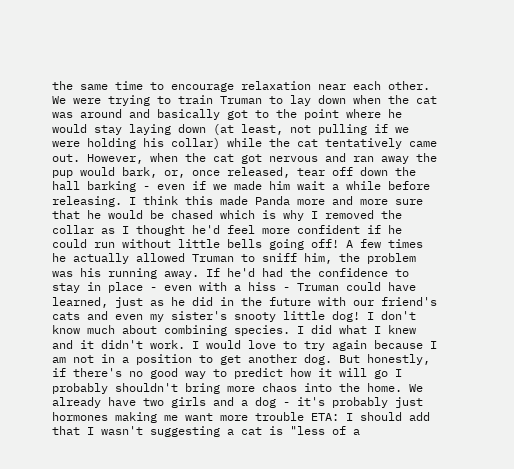the same time to encourage relaxation near each other. We were trying to train Truman to lay down when the cat was around and basically got to the point where he would stay laying down (at least, not pulling if we were holding his collar) while the cat tentatively came out. However, when the cat got nervous and ran away the pup would bark, or, once released, tear off down the hall barking - even if we made him wait a while before releasing. I think this made Panda more and more sure that he would be chased which is why I removed the collar as I thought he'd feel more confident if he could run without little bells going off! A few times he actually allowed Truman to sniff him, the problem was his running away. If he'd had the confidence to stay in place - even with a hiss - Truman could have learned, just as he did in the future with our friend's cats and even my sister's snooty little dog! I don't know much about combining species. I did what I knew and it didn't work. I would love to try again because I am not in a position to get another dog. But honestly, if there's no good way to predict how it will go I probably shouldn't bring more chaos into the home. We already have two girls and a dog - it's probably just hormones making me want more trouble ETA: I should add that I wasn't suggesting a cat is "less of a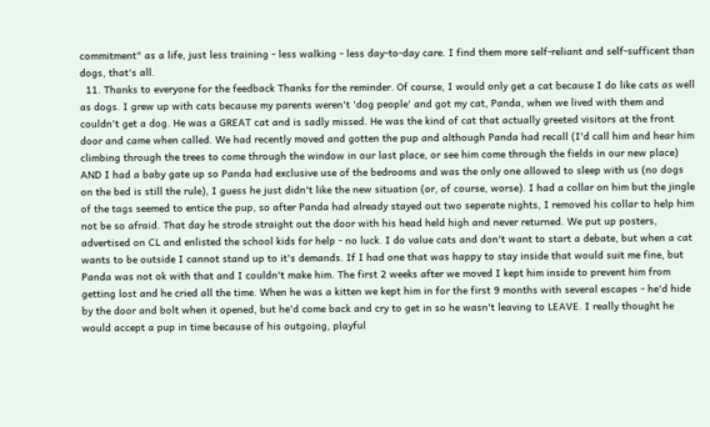commitment" as a life, just less training - less walking - less day-to-day care. I find them more self-reliant and self-sufficent than dogs, that's all.
  11. Thanks to everyone for the feedback Thanks for the reminder. Of course, I would only get a cat because I do like cats as well as dogs. I grew up with cats because my parents weren't 'dog people' and got my cat, Panda, when we lived with them and couldn't get a dog. He was a GREAT cat and is sadly missed. He was the kind of cat that actually greeted visitors at the front door and came when called. We had recently moved and gotten the pup and although Panda had recall (I'd call him and hear him climbing through the trees to come through the window in our last place, or see him come through the fields in our new place) AND I had a baby gate up so Panda had exclusive use of the bedrooms and was the only one allowed to sleep with us (no dogs on the bed is still the rule), I guess he just didn't like the new situation (or, of course, worse). I had a collar on him but the jingle of the tags seemed to entice the pup, so after Panda had already stayed out two seperate nights, I removed his collar to help him not be so afraid. That day he strode straight out the door with his head held high and never returned. We put up posters, advertised on CL and enlisted the school kids for help - no luck. I do value cats and don't want to start a debate, but when a cat wants to be outside I cannot stand up to it's demands. If I had one that was happy to stay inside that would suit me fine, but Panda was not ok with that and I couldn't make him. The first 2 weeks after we moved I kept him inside to prevent him from getting lost and he cried all the time. When he was a kitten we kept him in for the first 9 months with several escapes - he'd hide by the door and bolt when it opened, but he'd come back and cry to get in so he wasn't leaving to LEAVE. I really thought he would accept a pup in time because of his outgoing, playful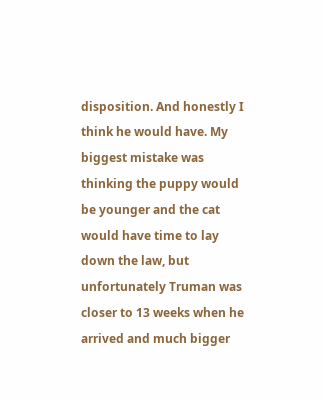disposition. And honestly I think he would have. My biggest mistake was thinking the puppy would be younger and the cat would have time to lay down the law, but unfortunately Truman was closer to 13 weeks when he arrived and much bigger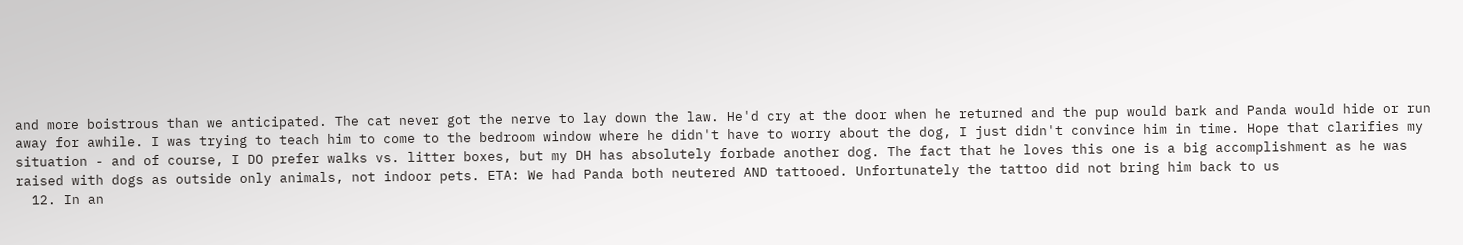and more boistrous than we anticipated. The cat never got the nerve to lay down the law. He'd cry at the door when he returned and the pup would bark and Panda would hide or run away for awhile. I was trying to teach him to come to the bedroom window where he didn't have to worry about the dog, I just didn't convince him in time. Hope that clarifies my situation - and of course, I DO prefer walks vs. litter boxes, but my DH has absolutely forbade another dog. The fact that he loves this one is a big accomplishment as he was raised with dogs as outside only animals, not indoor pets. ETA: We had Panda both neutered AND tattooed. Unfortunately the tattoo did not bring him back to us
  12. In an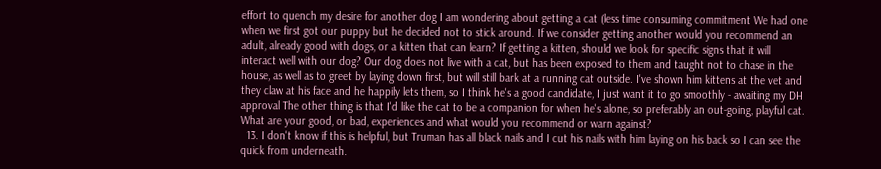effort to quench my desire for another dog I am wondering about getting a cat (less time consuming commitment We had one when we first got our puppy but he decided not to stick around. If we consider getting another would you recommend an adult, already good with dogs, or a kitten that can learn? If getting a kitten, should we look for specific signs that it will interact well with our dog? Our dog does not live with a cat, but has been exposed to them and taught not to chase in the house, as well as to greet by laying down first, but will still bark at a running cat outside. I've shown him kittens at the vet and they claw at his face and he happily lets them, so I think he's a good candidate, I just want it to go smoothly - awaiting my DH approval The other thing is that I'd like the cat to be a companion for when he's alone, so preferably an out-going, playful cat. What are your good, or bad, experiences and what would you recommend or warn against?
  13. I don't know if this is helpful, but Truman has all black nails and I cut his nails with him laying on his back so I can see the quick from underneath.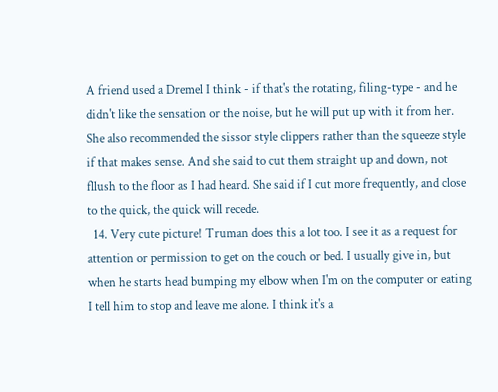A friend used a Dremel I think - if that's the rotating, filing-type - and he didn't like the sensation or the noise, but he will put up with it from her. She also recommended the sissor style clippers rather than the squeeze style if that makes sense. And she said to cut them straight up and down, not fllush to the floor as I had heard. She said if I cut more frequently, and close to the quick, the quick will recede.
  14. Very cute picture! Truman does this a lot too. I see it as a request for attention or permission to get on the couch or bed. I usually give in, but when he starts head bumping my elbow when I'm on the computer or eating I tell him to stop and leave me alone. I think it's a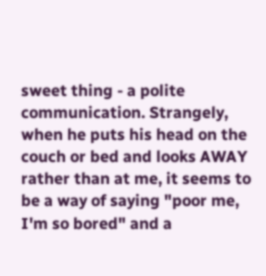sweet thing - a polite communication. Strangely, when he puts his head on the couch or bed and looks AWAY rather than at me, it seems to be a way of saying "poor me, I'm so bored" and a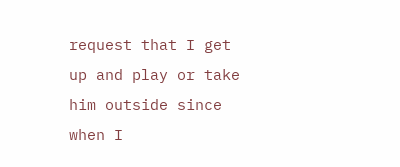request that I get up and play or take him outside since when I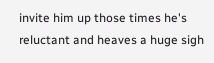invite him up those times he's reluctant and heaves a huge sigh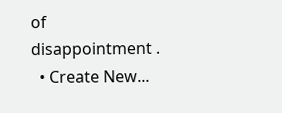of disappointment .
  • Create New...